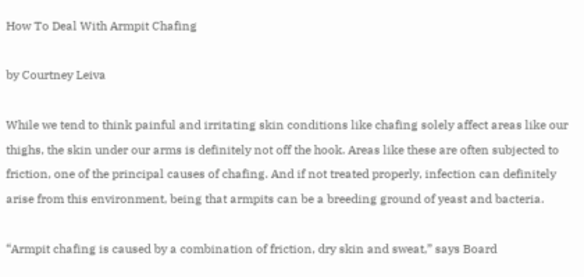How To Deal With Armpit Chafing

by Courtney Leiva

While we tend to think painful and irritating skin conditions like chafing solely affect areas like our thighs, the skin under our arms is definitely not off the hook. Areas like these are often subjected to friction, one of the principal causes of chafing. And if not treated properly, infection can definitely arise from this environment, being that armpits can be a breeding ground of yeast and bacteria.

“Armpit chafing is caused by a combination of friction, dry skin and sweat,” says Board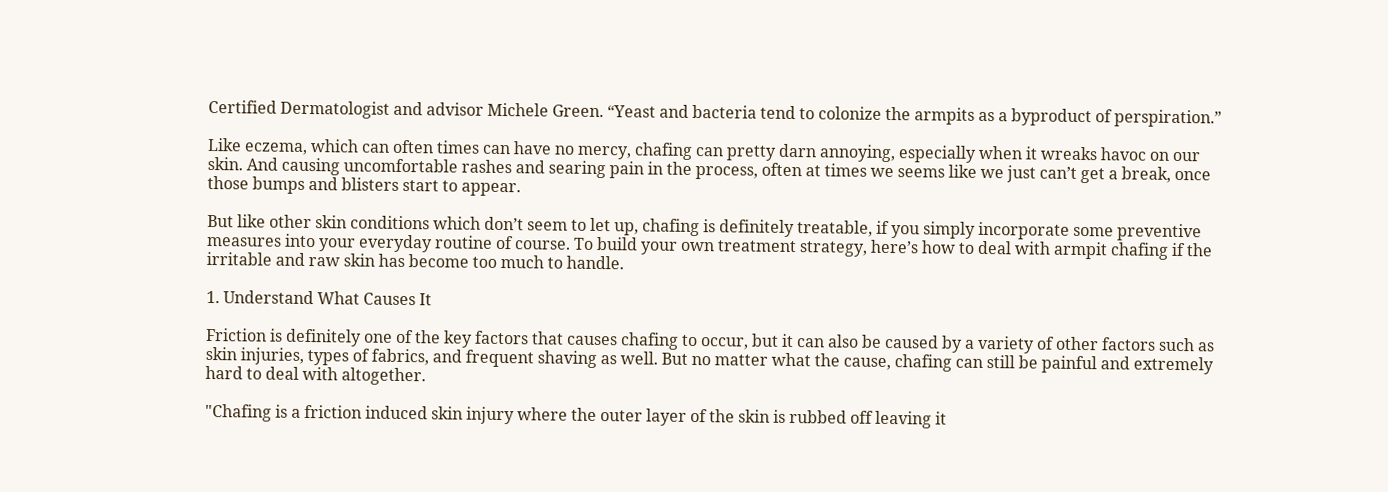Certified Dermatologist and advisor Michele Green. “Yeast and bacteria tend to colonize the armpits as a byproduct of perspiration.”

Like eczema, which can often times can have no mercy, chafing can pretty darn annoying, especially when it wreaks havoc on our skin. And causing uncomfortable rashes and searing pain in the process, often at times we seems like we just can’t get a break, once those bumps and blisters start to appear.

But like other skin conditions which don’t seem to let up, chafing is definitely treatable, if you simply incorporate some preventive measures into your everyday routine of course. To build your own treatment strategy, here’s how to deal with armpit chafing if the irritable and raw skin has become too much to handle.

1. Understand What Causes It

Friction is definitely one of the key factors that causes chafing to occur, but it can also be caused by a variety of other factors such as skin injuries, types of fabrics, and frequent shaving as well. But no matter what the cause, chafing can still be painful and extremely hard to deal with altogether.

"Chafing is a friction induced skin injury where the outer layer of the skin is rubbed off leaving it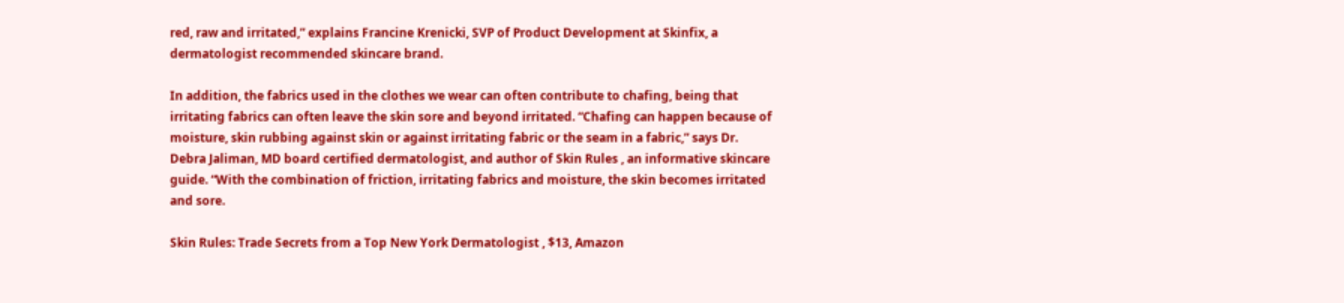red, raw and irritated,” explains Francine Krenicki, SVP of Product Development at Skinfix, a dermatologist recommended skincare brand.

In addition, the fabrics used in the clothes we wear can often contribute to chafing, being that irritating fabrics can often leave the skin sore and beyond irritated. “Chafing can happen because of moisture, skin rubbing against skin or against irritating fabric or the seam in a fabric,” says Dr. Debra Jaliman, MD board certified dermatologist, and author of Skin Rules , an informative skincare guide. “With the combination of friction, irritating fabrics and moisture, the skin becomes irritated and sore.

Skin Rules: Trade Secrets from a Top New York Dermatologist , $13, Amazon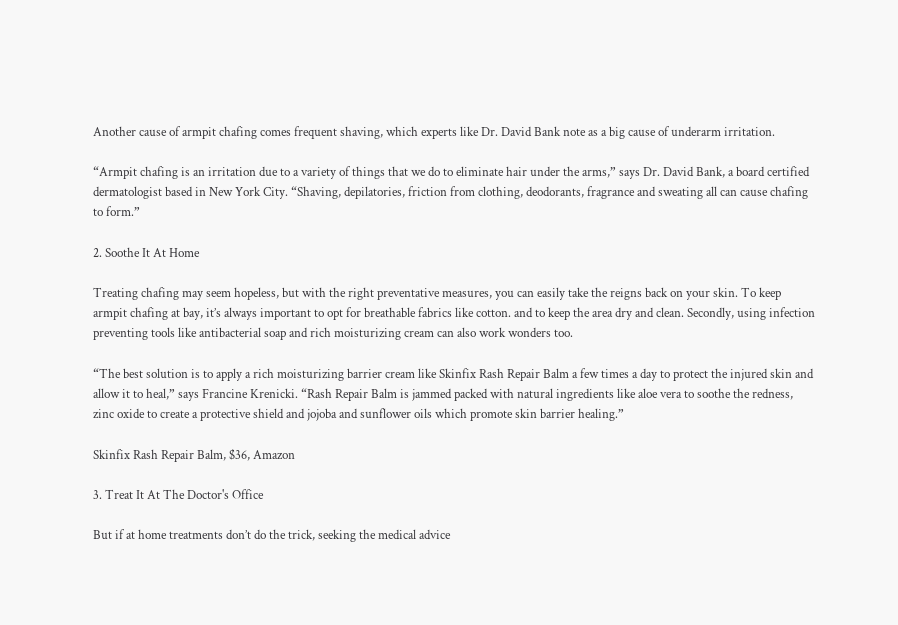Another cause of armpit chafing comes frequent shaving, which experts like Dr. David Bank note as a big cause of underarm irritation.

“Armpit chafing is an irritation due to a variety of things that we do to eliminate hair under the arms,” says Dr. David Bank, a board certified dermatologist based in New York City. “Shaving, depilatories, friction from clothing, deodorants, fragrance and sweating all can cause chafing to form.”

2. Soothe It At Home

Treating chafing may seem hopeless, but with the right preventative measures, you can easily take the reigns back on your skin. To keep armpit chafing at bay, it’s always important to opt for breathable fabrics like cotton. and to keep the area dry and clean. Secondly, using infection preventing tools like antibacterial soap and rich moisturizing cream can also work wonders too.

“The best solution is to apply a rich moisturizing barrier cream like Skinfix Rash Repair Balm a few times a day to protect the injured skin and allow it to heal,” says Francine Krenicki. “Rash Repair Balm is jammed packed with natural ingredients like aloe vera to soothe the redness, zinc oxide to create a protective shield and jojoba and sunflower oils which promote skin barrier healing.”

Skinfix Rash Repair Balm, $36, Amazon

3. Treat It At The Doctor's Office

But if at home treatments don’t do the trick, seeking the medical advice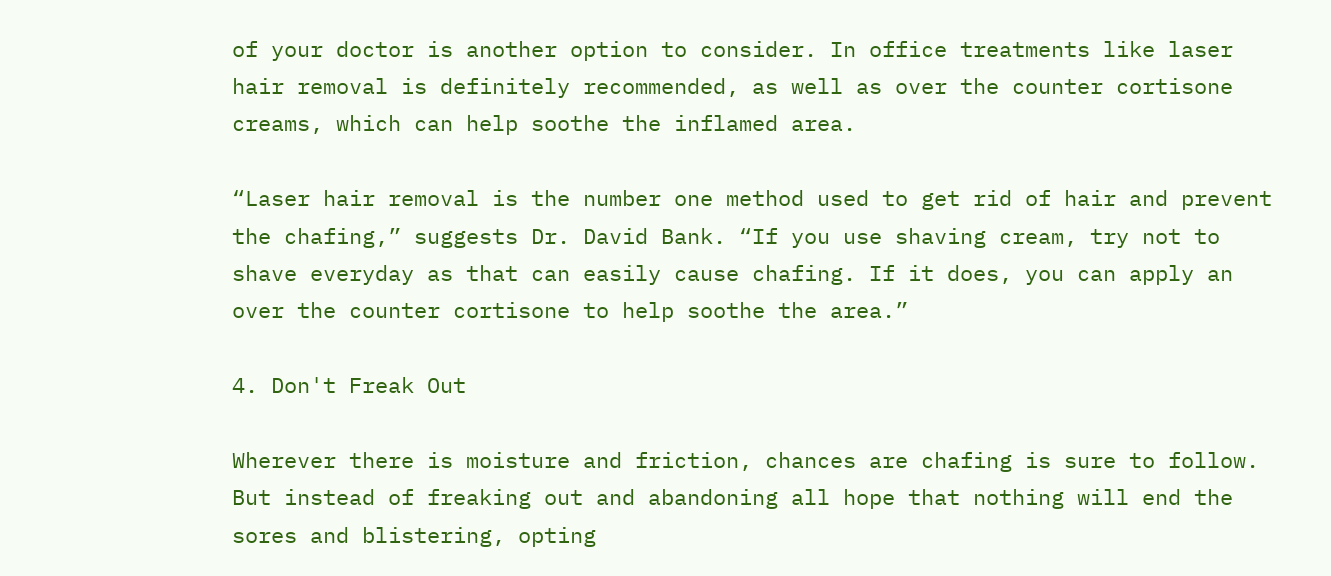of your doctor is another option to consider. In office treatments like laser hair removal is definitely recommended, as well as over the counter cortisone creams, which can help soothe the inflamed area.

“Laser hair removal is the number one method used to get rid of hair and prevent the chafing,” suggests Dr. David Bank. “If you use shaving cream, try not to shave everyday as that can easily cause chafing. If it does, you can apply an over the counter cortisone to help soothe the area.”

4. Don't Freak Out

Wherever there is moisture and friction, chances are chafing is sure to follow. But instead of freaking out and abandoning all hope that nothing will end the sores and blistering, opting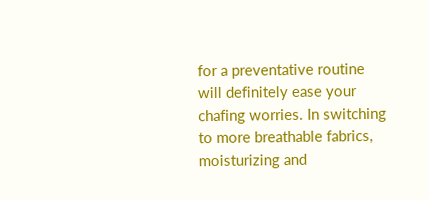for a preventative routine will definitely ease your chafing worries. In switching to more breathable fabrics, moisturizing and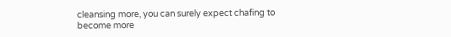cleansing more, you can surely expect chafing to become more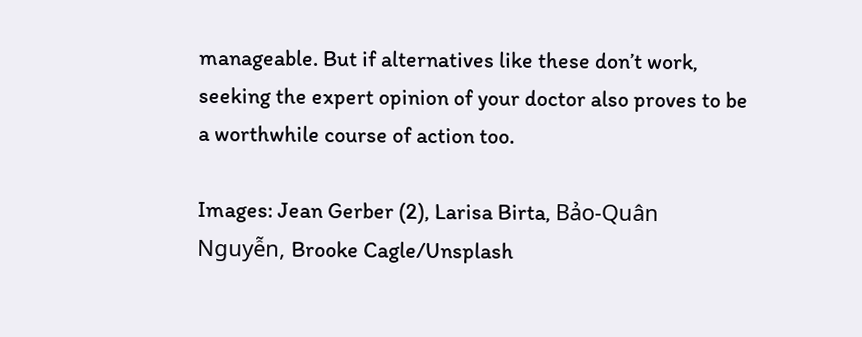manageable. But if alternatives like these don’t work, seeking the expert opinion of your doctor also proves to be a worthwhile course of action too.

Images: Jean Gerber (2), Larisa Birta, Bảo-Quân Nguyễn, Brooke Cagle/Unsplash